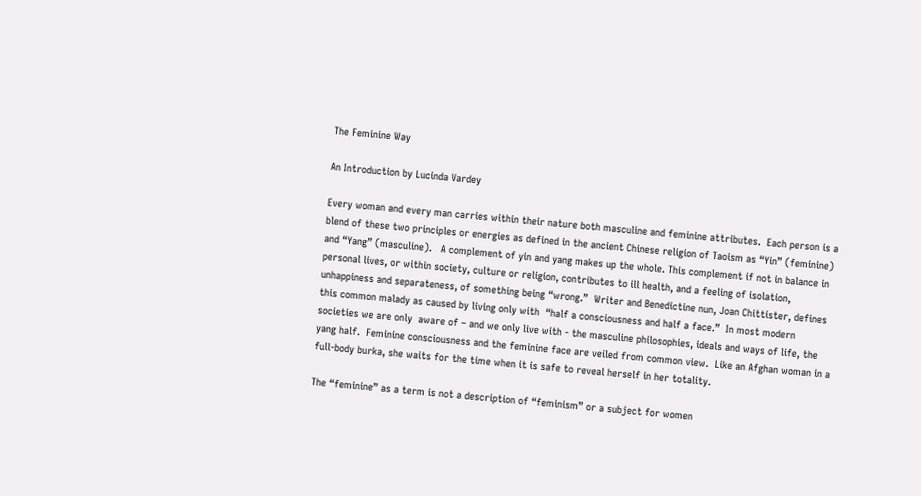The Feminine Way

An Introduction by Lucinda Vardey

Every woman and every man carries within their nature both masculine and feminine attributes.  Each person is a blend of these two principles or energies as defined in the ancient Chinese religion of Taoism as “Yin” (feminine) and “Yang” (masculine).   A complement of yin and yang makes up the whole. This complement if not in balance in personal lives, or within society, culture or religion, contributes to ill health, and a feeling of isolation, unhappiness and separateness, of something being “wrong.”  Writer and Benedictine nun, Joan Chittister, defines this common malady as caused by living only with  “half a consciousness and half a face.”  In most modern societies we are only  aware of – and we only live with - the masculine philosophies, ideals and ways of life, the yang half.  Feminine consciousness and the feminine face are veiled from common view.  Like an Afghan woman in a full-body burka, she waits for the time when it is safe to reveal herself in her totality.

The “feminine” as a term is not a description of “feminism” or a subject for women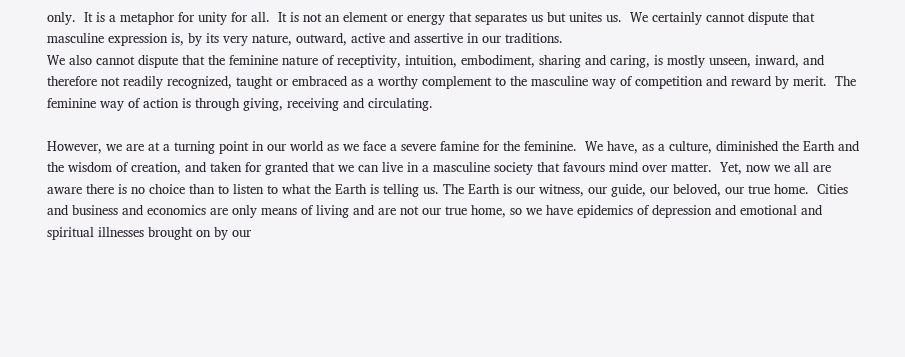only.  It is a metaphor for unity for all.  It is not an element or energy that separates us but unites us.  We certainly cannot dispute that masculine expression is, by its very nature, outward, active and assertive in our traditions.
We also cannot dispute that the feminine nature of receptivity, intuition, embodiment, sharing and caring, is mostly unseen, inward, and therefore not readily recognized, taught or embraced as a worthy complement to the masculine way of competition and reward by merit.  The feminine way of action is through giving, receiving and circulating.

However, we are at a turning point in our world as we face a severe famine for the feminine.  We have, as a culture, diminished the Earth and the wisdom of creation, and taken for granted that we can live in a masculine society that favours mind over matter.  Yet, now we all are aware there is no choice than to listen to what the Earth is telling us. The Earth is our witness, our guide, our beloved, our true home.  Cities and business and economics are only means of living and are not our true home, so we have epidemics of depression and emotional and spiritual illnesses brought on by our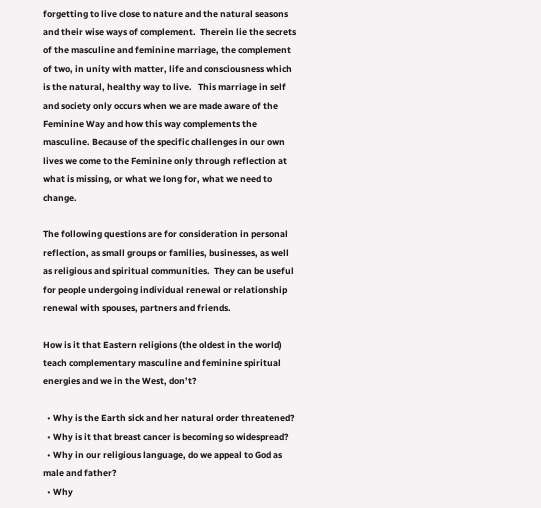forgetting to live close to nature and the natural seasons and their wise ways of complement.  Therein lie the secrets of the masculine and feminine marriage, the complement of two, in unity with matter, life and consciousness which is the natural, healthy way to live.   This marriage in self and society only occurs when we are made aware of the Feminine Way and how this way complements the masculine. Because of the specific challenges in our own lives we come to the Feminine only through reflection at what is missing, or what we long for, what we need to change.

The following questions are for consideration in personal reflection, as small groups or families, businesses, as well as religious and spiritual communities.  They can be useful for people undergoing individual renewal or relationship renewal with spouses, partners and friends.

How is it that Eastern religions (the oldest in the world) teach complementary masculine and feminine spiritual energies and we in the West, don’t?

  • Why is the Earth sick and her natural order threatened?
  • Why is it that breast cancer is becoming so widespread?
  • Why in our religious language, do we appeal to God as male and father?
  • Why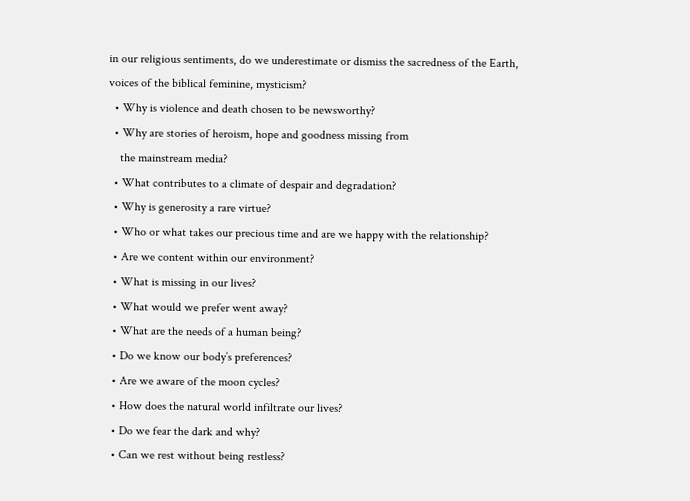in our religious sentiments, do we underestimate or dismiss the sacredness of the Earth, voices of the biblical feminine, mysticism?
  • Why is violence and death chosen to be newsworthy?
  • Why are stories of heroism, hope and goodness missing from
    the mainstream media?
  • What contributes to a climate of despair and degradation?
  • Why is generosity a rare virtue?
  • Who or what takes our precious time and are we happy with the relationship?
  • Are we content within our environment?
  • What is missing in our lives?
  • What would we prefer went away?
  • What are the needs of a human being?
  • Do we know our body’s preferences?
  • Are we aware of the moon cycles?
  • How does the natural world infiltrate our lives?
  • Do we fear the dark and why?
  • Can we rest without being restless?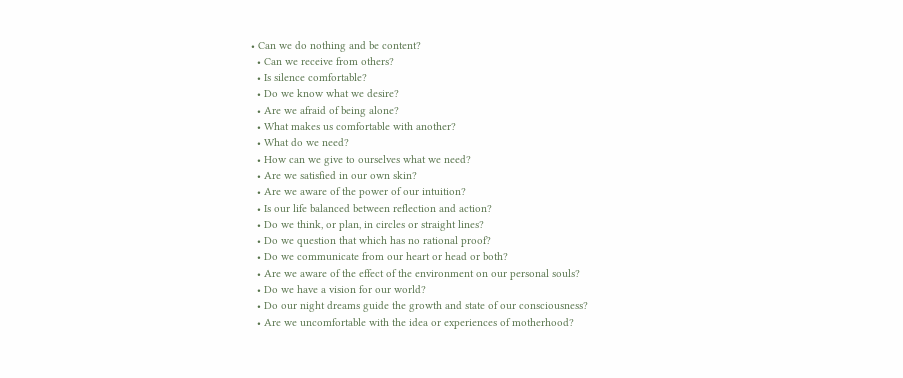• Can we do nothing and be content?
  • Can we receive from others?
  • Is silence comfortable?
  • Do we know what we desire?
  • Are we afraid of being alone?
  • What makes us comfortable with another?
  • What do we need?
  • How can we give to ourselves what we need?
  • Are we satisfied in our own skin?
  • Are we aware of the power of our intuition?
  • Is our life balanced between reflection and action?
  • Do we think, or plan, in circles or straight lines?
  • Do we question that which has no rational proof?
  • Do we communicate from our heart or head or both?
  • Are we aware of the effect of the environment on our personal souls?
  • Do we have a vision for our world?
  • Do our night dreams guide the growth and state of our consciousness?
  • Are we uncomfortable with the idea or experiences of motherhood?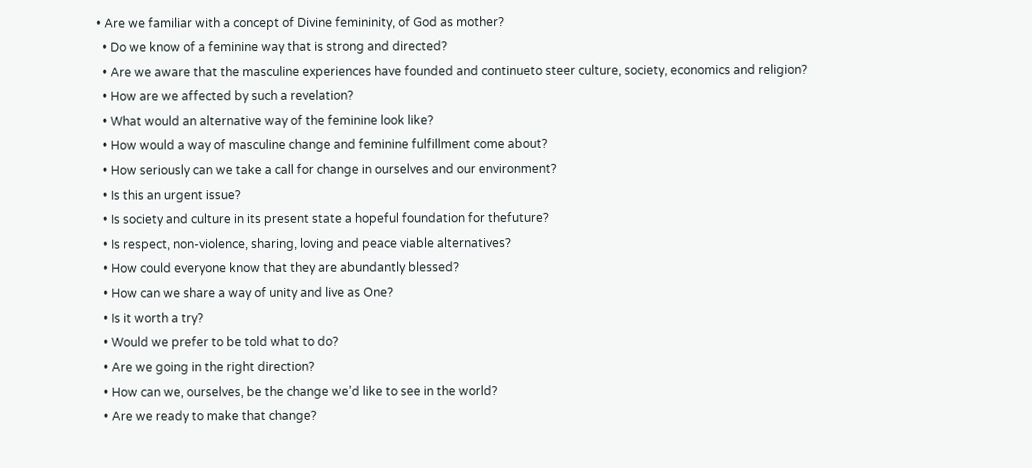• Are we familiar with a concept of Divine femininity, of God as mother?
  • Do we know of a feminine way that is strong and directed?
  • Are we aware that the masculine experiences have founded and continueto steer culture, society, economics and religion?
  • How are we affected by such a revelation?
  • What would an alternative way of the feminine look like?
  • How would a way of masculine change and feminine fulfillment come about?
  • How seriously can we take a call for change in ourselves and our environment?
  • Is this an urgent issue?
  • Is society and culture in its present state a hopeful foundation for thefuture?
  • Is respect, non-violence, sharing, loving and peace viable alternatives?
  • How could everyone know that they are abundantly blessed?
  • How can we share a way of unity and live as One?
  • Is it worth a try?
  • Would we prefer to be told what to do?
  • Are we going in the right direction?
  • How can we, ourselves, be the change we’d like to see in the world?
  • Are we ready to make that change?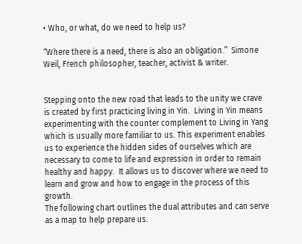• Who, or what, do we need to help us?

“Where there is a need, there is also an obligation.”  Simone Weil, French philosopher, teacher, activist & writer.


Stepping onto the new road that leads to the unity we crave is created by first practicing living in Yin.  Living in Yin means experimenting with the counter complement to Living in Yang which is usually more familiar to us. This experiment enables us to experience the hidden sides of ourselves which are necessary to come to life and expression in order to remain healthy and happy.  It allows us to discover where we need to learn and grow and how to engage in the process of this growth.
The following chart outlines the dual attributes and can serve as a map to help prepare us.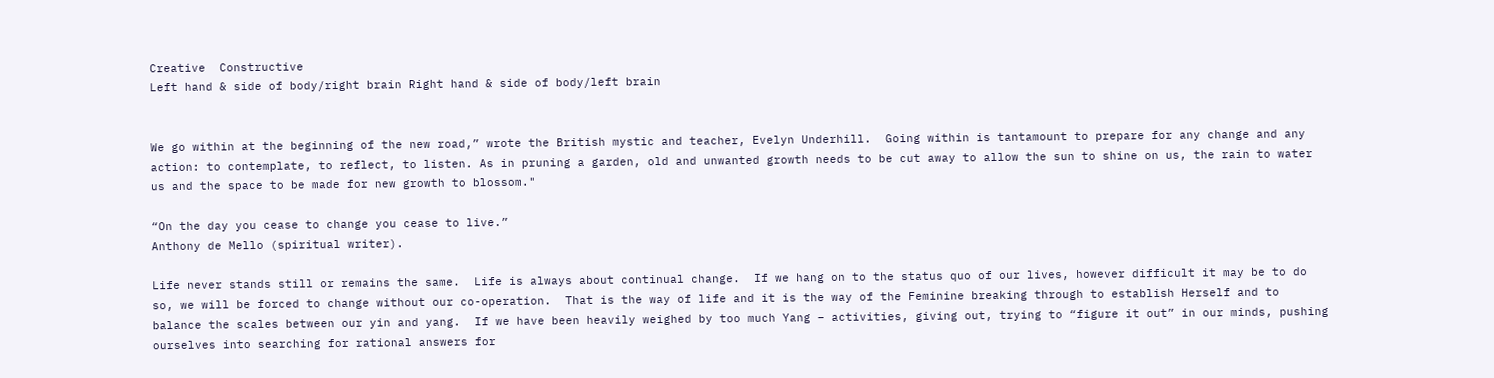Creative  Constructive
Left hand & side of body/right brain Right hand & side of body/left brain


We go within at the beginning of the new road,” wrote the British mystic and teacher, Evelyn Underhill.  Going within is tantamount to prepare for any change and any action: to contemplate, to reflect, to listen. As in pruning a garden, old and unwanted growth needs to be cut away to allow the sun to shine on us, the rain to water us and the space to be made for new growth to blossom."

“On the day you cease to change you cease to live.”
Anthony de Mello (spiritual writer).

Life never stands still or remains the same.  Life is always about continual change.  If we hang on to the status quo of our lives, however difficult it may be to do so, we will be forced to change without our co-operation.  That is the way of life and it is the way of the Feminine breaking through to establish Herself and to balance the scales between our yin and yang.  If we have been heavily weighed by too much Yang – activities, giving out, trying to “figure it out” in our minds, pushing ourselves into searching for rational answers for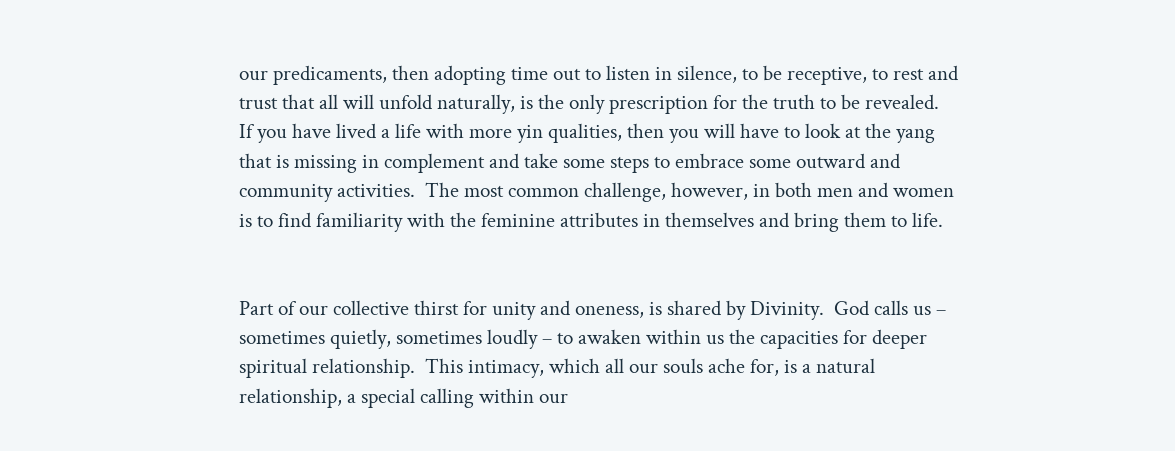our predicaments, then adopting time out to listen in silence, to be receptive, to rest and trust that all will unfold naturally, is the only prescription for the truth to be revealed.   If you have lived a life with more yin qualities, then you will have to look at the yang that is missing in complement and take some steps to embrace some outward and community activities.  The most common challenge, however, in both men and women is to find familiarity with the feminine attributes in themselves and bring them to life.


Part of our collective thirst for unity and oneness, is shared by Divinity.  God calls us – sometimes quietly, sometimes loudly – to awaken within us the capacities for deeper spiritual relationship.  This intimacy, which all our souls ache for, is a natural relationship, a special calling within our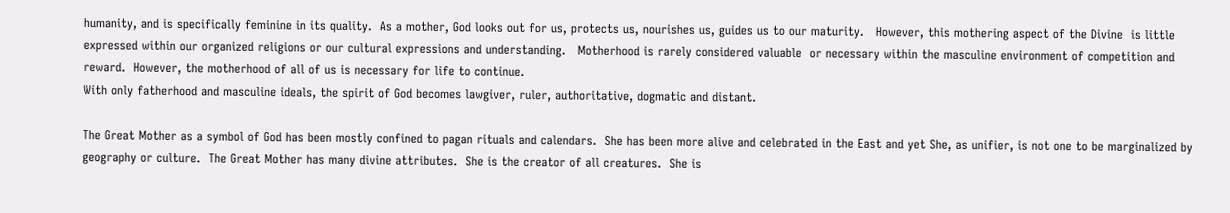humanity, and is specifically feminine in its quality.  As a mother, God looks out for us, protects us, nourishes us, guides us to our maturity.   However, this mothering aspect of the Divine  is little expressed within our organized religions or our cultural expressions and understanding.   Motherhood is rarely considered valuable  or necessary within the masculine environment of competition and reward.  However, the motherhood of all of us is necessary for life to continue.
With only fatherhood and masculine ideals, the spirit of God becomes lawgiver, ruler, authoritative, dogmatic and distant.

The Great Mother as a symbol of God has been mostly confined to pagan rituals and calendars.  She has been more alive and celebrated in the East and yet She, as unifier, is not one to be marginalized by geography or culture.  The Great Mother has many divine attributes.  She is the creator of all creatures.  She is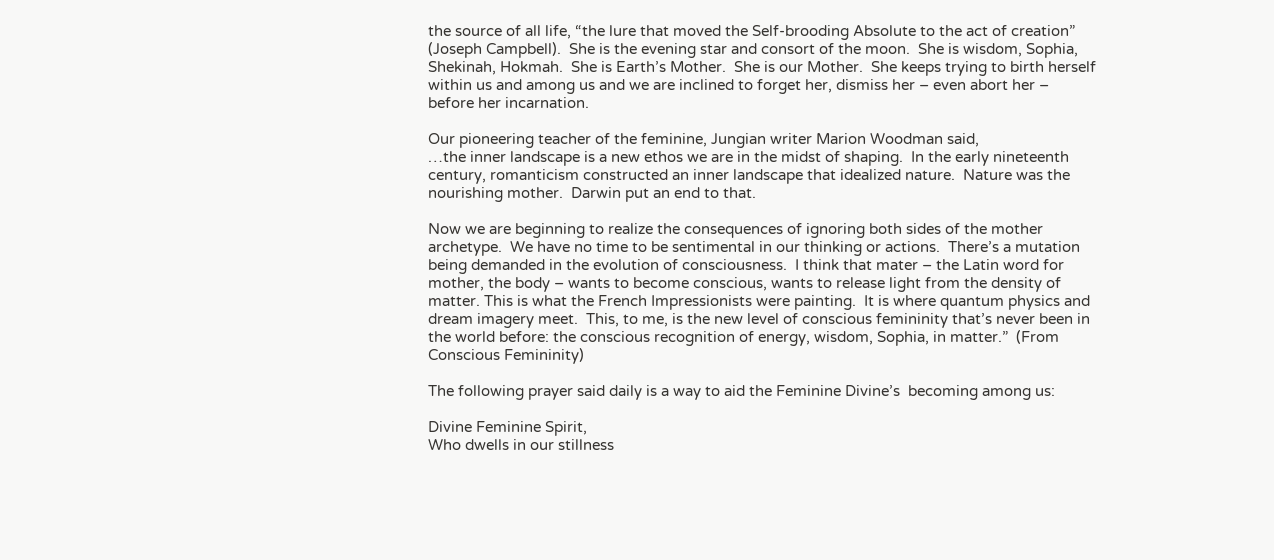the source of all life, “the lure that moved the Self-brooding Absolute to the act of creation” (Joseph Campbell).  She is the evening star and consort of the moon.  She is wisdom, Sophia, Shekinah, Hokmah.  She is Earth’s Mother.  She is our Mother.  She keeps trying to birth herself within us and among us and we are inclined to forget her, dismiss her – even abort her – before her incarnation.

Our pioneering teacher of the feminine, Jungian writer Marion Woodman said,
…the inner landscape is a new ethos we are in the midst of shaping.  In the early nineteenth century, romanticism constructed an inner landscape that idealized nature.  Nature was the nourishing mother.  Darwin put an end to that.

Now we are beginning to realize the consequences of ignoring both sides of the mother archetype.  We have no time to be sentimental in our thinking or actions.  There’s a mutation being demanded in the evolution of consciousness.  I think that mater – the Latin word for mother, the body – wants to become conscious, wants to release light from the density of matter. This is what the French Impressionists were painting.  It is where quantum physics and dream imagery meet.  This, to me, is the new level of conscious femininity that’s never been in the world before: the conscious recognition of energy, wisdom, Sophia, in matter.”  (From Conscious Femininity)

The following prayer said daily is a way to aid the Feminine Divine’s  becoming among us:

Divine Feminine Spirit,
Who dwells in our stillness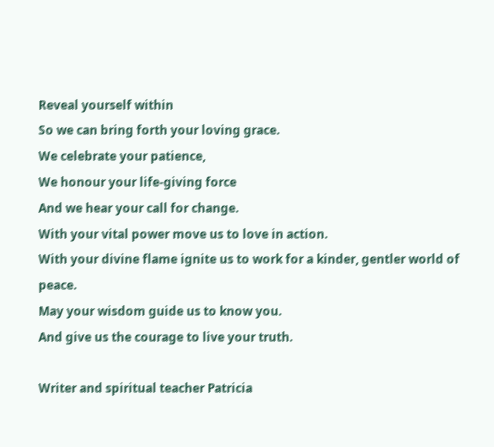Reveal yourself within
So we can bring forth your loving grace.
We celebrate your patience,
We honour your life-giving force
And we hear your call for change.
With your vital power move us to love in action.
With your divine flame ignite us to work for a kinder, gentler world of peace.
May your wisdom guide us to know you.
And give us the courage to live your truth.

Writer and spiritual teacher Patricia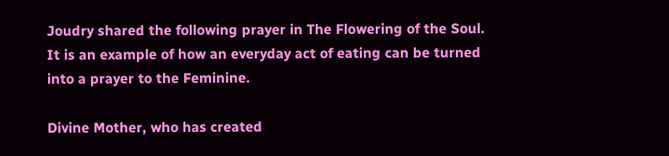Joudry shared the following prayer in The Flowering of the Soul.  It is an example of how an everyday act of eating can be turned into a prayer to the Feminine.

Divine Mother, who has created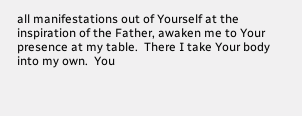all manifestations out of Yourself at the inspiration of the Father, awaken me to Your presence at my table.  There I take Your body into my own.  You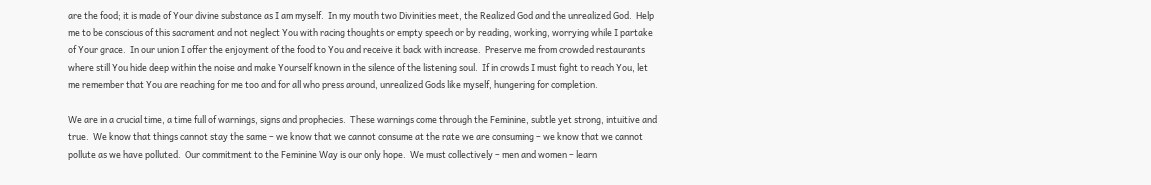are the food; it is made of Your divine substance as I am myself.  In my mouth two Divinities meet, the Realized God and the unrealized God.  Help me to be conscious of this sacrament and not neglect You with racing thoughts or empty speech or by reading, working, worrying while I partake of Your grace.  In our union I offer the enjoyment of the food to You and receive it back with increase.  Preserve me from crowded restaurants where still You hide deep within the noise and make Yourself known in the silence of the listening soul.  If in crowds I must fight to reach You, let me remember that You are reaching for me too and for all who press around, unrealized Gods like myself, hungering for completion.

We are in a crucial time, a time full of warnings, signs and prophecies.  These warnings come through the Feminine, subtle yet strong, intuitive and true.  We know that things cannot stay the same – we know that we cannot consume at the rate we are consuming – we know that we cannot pollute as we have polluted.  Our commitment to the Feminine Way is our only hope.  We must collectively – men and women – learn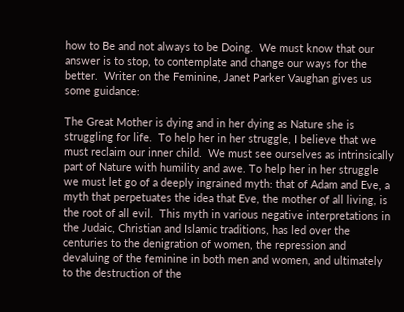how to Be and not always to be Doing.  We must know that our answer is to stop, to contemplate and change our ways for the better.  Writer on the Feminine, Janet Parker Vaughan gives us some guidance:

The Great Mother is dying and in her dying as Nature she is struggling for life.  To help her in her struggle, I believe that we must reclaim our inner child.  We must see ourselves as intrinsically part of Nature with humility and awe. To help her in her struggle we must let go of a deeply ingrained myth: that of Adam and Eve, a myth that perpetuates the idea that Eve, the mother of all living, is the root of all evil.  This myth in various negative interpretations in the Judaic, Christian and Islamic traditions, has led over the centuries to the denigration of women, the repression and devaluing of the feminine in both men and women, and ultimately to the destruction of the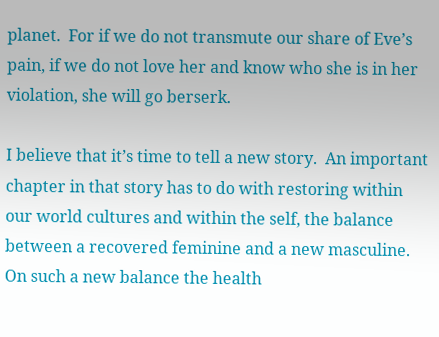planet.  For if we do not transmute our share of Eve’s pain, if we do not love her and know who she is in her violation, she will go berserk.

I believe that it’s time to tell a new story.  An important chapter in that story has to do with restoring within our world cultures and within the self, the balance between a recovered feminine and a new masculine.  On such a new balance the health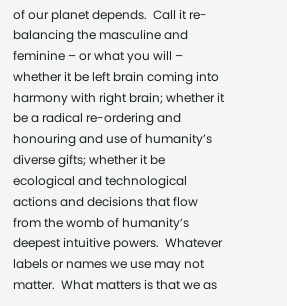of our planet depends.  Call it re-balancing the masculine and feminine – or what you will – whether it be left brain coming into harmony with right brain; whether it be a radical re-ordering and honouring and use of humanity’s diverse gifts; whether it be ecological and technological actions and decisions that flow from the womb of humanity’s deepest intuitive powers.  Whatever labels or names we use may not matter.  What matters is that we as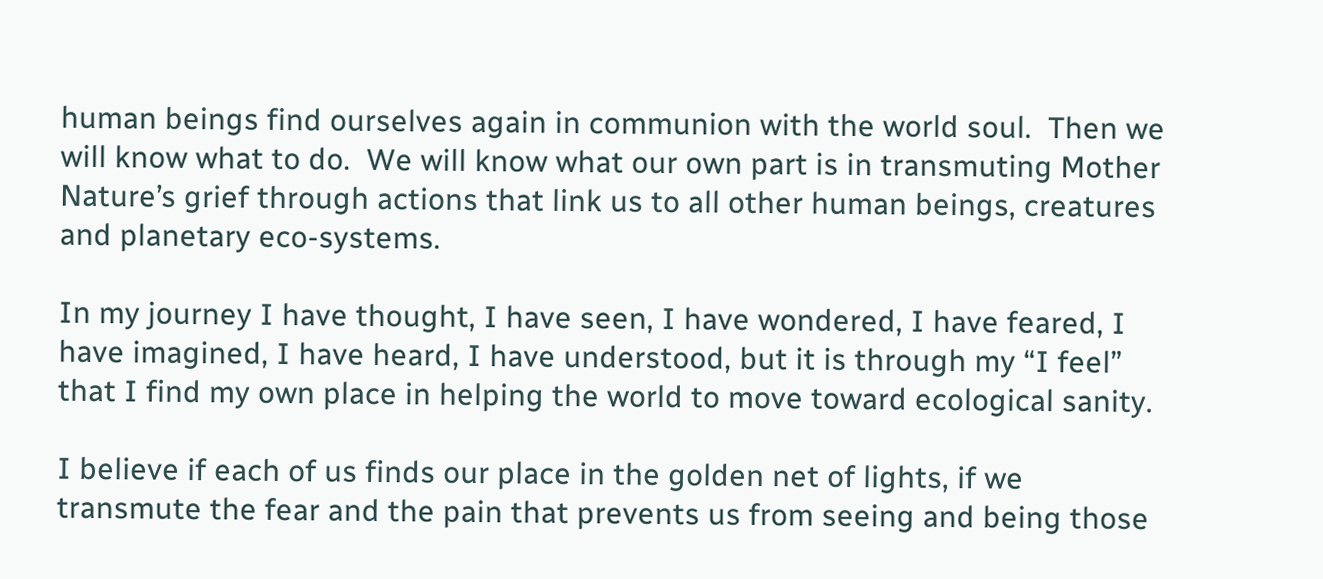human beings find ourselves again in communion with the world soul.  Then we will know what to do.  We will know what our own part is in transmuting Mother Nature’s grief through actions that link us to all other human beings, creatures and planetary eco-systems.

In my journey I have thought, I have seen, I have wondered, I have feared, I have imagined, I have heard, I have understood, but it is through my “I feel” that I find my own place in helping the world to move toward ecological sanity.

I believe if each of us finds our place in the golden net of lights, if we transmute the fear and the pain that prevents us from seeing and being those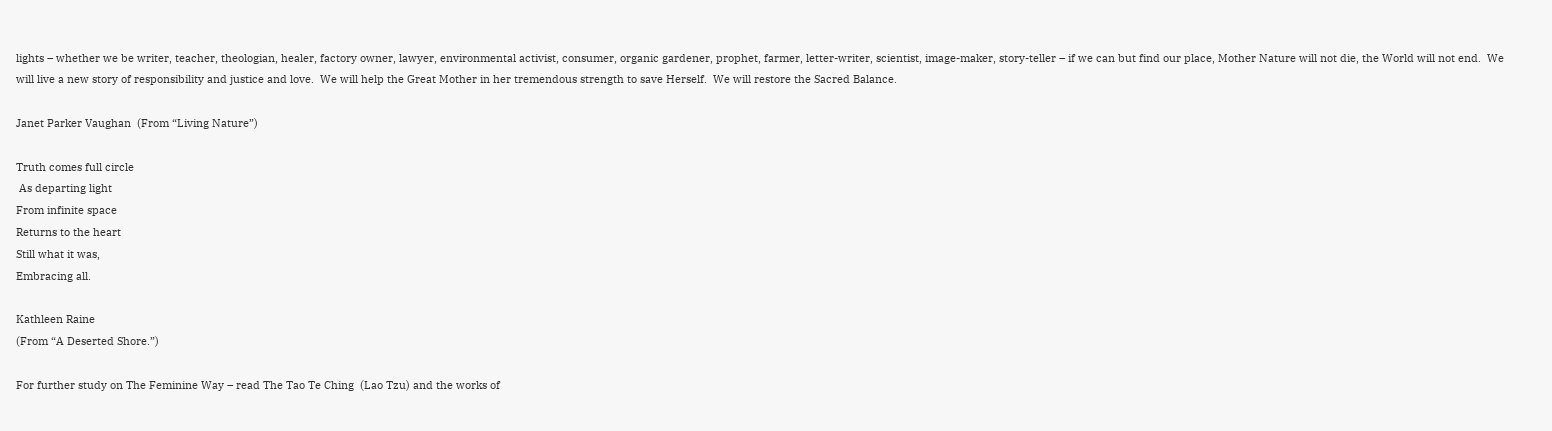lights – whether we be writer, teacher, theologian, healer, factory owner, lawyer, environmental activist, consumer, organic gardener, prophet, farmer, letter-writer, scientist, image-maker, story-teller – if we can but find our place, Mother Nature will not die, the World will not end.  We will live a new story of responsibility and justice and love.  We will help the Great Mother in her tremendous strength to save Herself.  We will restore the Sacred Balance.

Janet Parker Vaughan  (From “Living Nature”)

Truth comes full circle
 As departing light
From infinite space
Returns to the heart
Still what it was,
Embracing all.

Kathleen Raine
(From “A Deserted Shore.”)

For further study on The Feminine Way – read The Tao Te Ching  (Lao Tzu) and the works of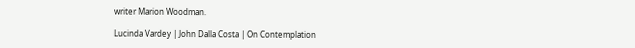writer Marion Woodman.

Lucinda Vardey | John Dalla Costa | On Contemplation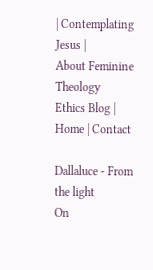| Contemplating Jesus |
About Feminine Theology
Ethics Blog | Home | Contact

Dallaluce - From the light
On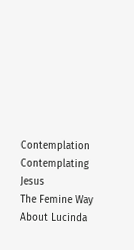Contemplation
Contemplating Jesus
The Femine Way
About Lucinda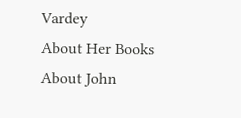Vardey
About Her Books
About John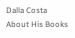Dalla Costa
About His Books